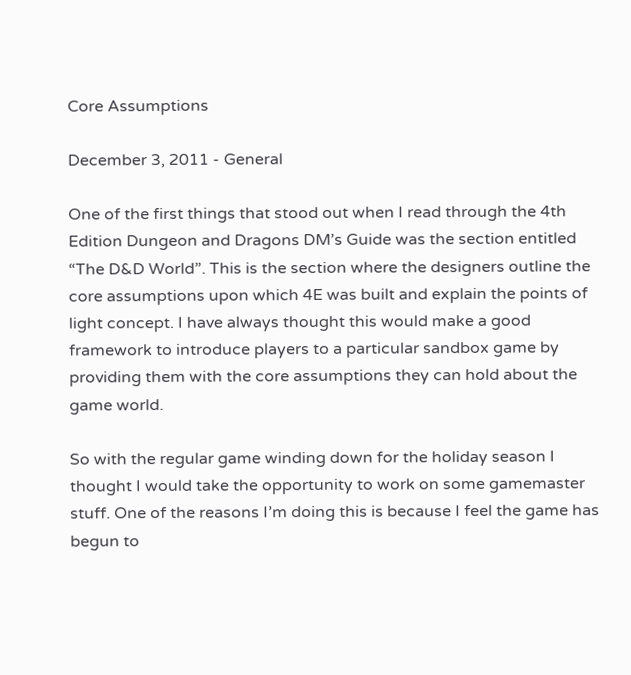Core Assumptions

December 3, 2011 - General

One of the first things that stood out when I read through the 4th Edition Dungeon and Dragons DM’s Guide was the section entitled “The D&D World”. This is the section where the designers outline the core assumptions upon which 4E was built and explain the points of light concept. I have always thought this would make a good framework to introduce players to a particular sandbox game by providing them with the core assumptions they can hold about the game world.

So with the regular game winding down for the holiday season I thought I would take the opportunity to work on some gamemaster stuff. One of the reasons I’m doing this is because I feel the game has begun to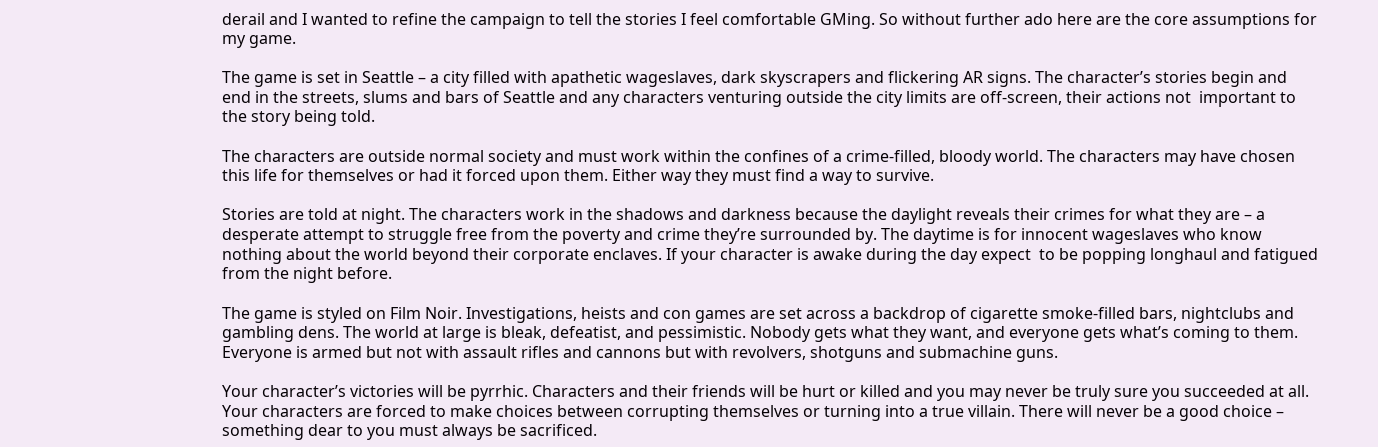derail and I wanted to refine the campaign to tell the stories I feel comfortable GMing. So without further ado here are the core assumptions for my game.

The game is set in Seattle – a city filled with apathetic wageslaves, dark skyscrapers and flickering AR signs. The character’s stories begin and end in the streets, slums and bars of Seattle and any characters venturing outside the city limits are off-screen, their actions not  important to the story being told.

The characters are outside normal society and must work within the confines of a crime-filled, bloody world. The characters may have chosen this life for themselves or had it forced upon them. Either way they must find a way to survive.

Stories are told at night. The characters work in the shadows and darkness because the daylight reveals their crimes for what they are – a desperate attempt to struggle free from the poverty and crime they’re surrounded by. The daytime is for innocent wageslaves who know nothing about the world beyond their corporate enclaves. If your character is awake during the day expect  to be popping longhaul and fatigued from the night before.

The game is styled on Film Noir. Investigations, heists and con games are set across a backdrop of cigarette smoke-filled bars, nightclubs and gambling dens. The world at large is bleak, defeatist, and pessimistic. Nobody gets what they want, and everyone gets what’s coming to them. Everyone is armed but not with assault rifles and cannons but with revolvers, shotguns and submachine guns.

Your character’s victories will be pyrrhic. Characters and their friends will be hurt or killed and you may never be truly sure you succeeded at all. Your characters are forced to make choices between corrupting themselves or turning into a true villain. There will never be a good choice – something dear to you must always be sacrificed.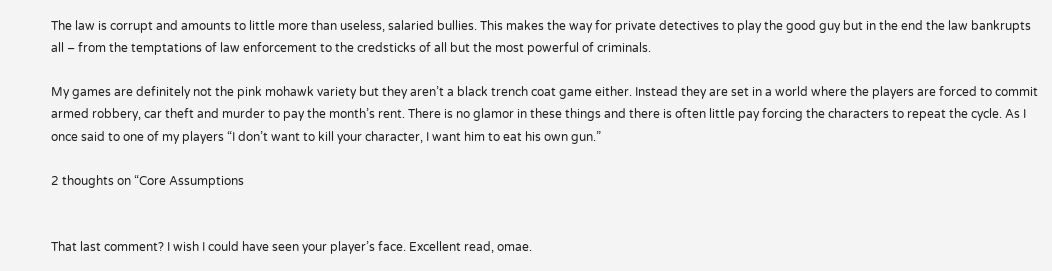The law is corrupt and amounts to little more than useless, salaried bullies. This makes the way for private detectives to play the good guy but in the end the law bankrupts all – from the temptations of law enforcement to the credsticks of all but the most powerful of criminals.

My games are definitely not the pink mohawk variety but they aren’t a black trench coat game either. Instead they are set in a world where the players are forced to commit armed robbery, car theft and murder to pay the month’s rent. There is no glamor in these things and there is often little pay forcing the characters to repeat the cycle. As I once said to one of my players “I don’t want to kill your character, I want him to eat his own gun.”

2 thoughts on “Core Assumptions


That last comment? I wish I could have seen your player’s face. Excellent read, omae.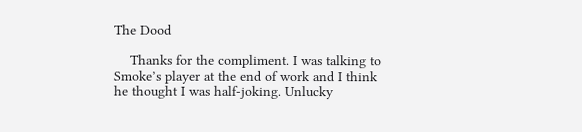The Dood

    Thanks for the compliment. I was talking to Smoke’s player at the end of work and I think he thought I was half-joking. Unlucky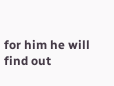for him he will find out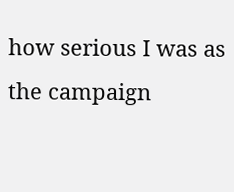how serious I was as the campaign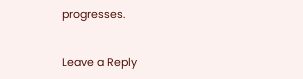progresses.


Leave a Reply